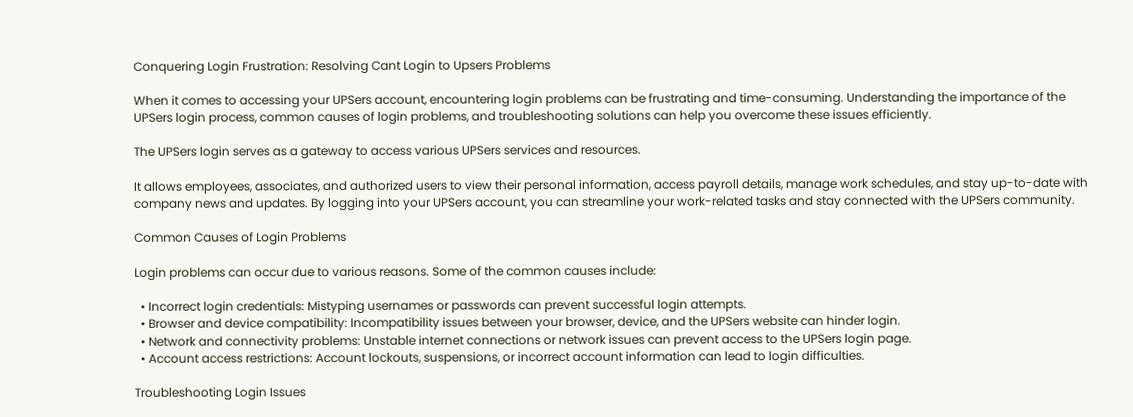Conquering Login Frustration: Resolving Cant Login to Upsers Problems

When it comes to accessing your UPSers account, encountering login problems can be frustrating and time-consuming. Understanding the importance of the UPSers login process, common causes of login problems, and troubleshooting solutions can help you overcome these issues efficiently.

The UPSers login serves as a gateway to access various UPSers services and resources.

It allows employees, associates, and authorized users to view their personal information, access payroll details, manage work schedules, and stay up-to-date with company news and updates. By logging into your UPSers account, you can streamline your work-related tasks and stay connected with the UPSers community.

Common Causes of Login Problems

Login problems can occur due to various reasons. Some of the common causes include:

  • Incorrect login credentials: Mistyping usernames or passwords can prevent successful login attempts.
  • Browser and device compatibility: Incompatibility issues between your browser, device, and the UPSers website can hinder login.
  • Network and connectivity problems: Unstable internet connections or network issues can prevent access to the UPSers login page.
  • Account access restrictions: Account lockouts, suspensions, or incorrect account information can lead to login difficulties.

Troubleshooting Login Issues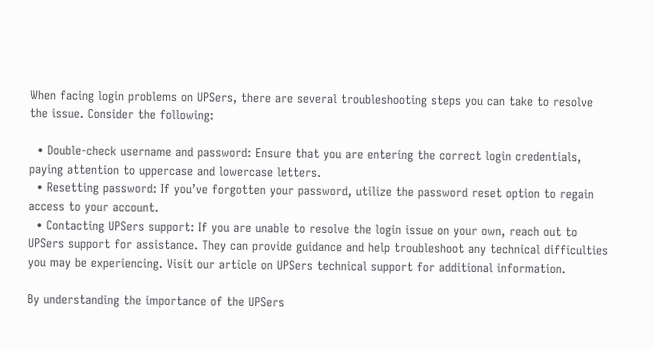When facing login problems on UPSers, there are several troubleshooting steps you can take to resolve the issue. Consider the following:

  • Double-check username and password: Ensure that you are entering the correct login credentials, paying attention to uppercase and lowercase letters.
  • Resetting password: If you’ve forgotten your password, utilize the password reset option to regain access to your account.
  • Contacting UPSers support: If you are unable to resolve the login issue on your own, reach out to UPSers support for assistance. They can provide guidance and help troubleshoot any technical difficulties you may be experiencing. Visit our article on UPSers technical support for additional information.

By understanding the importance of the UPSers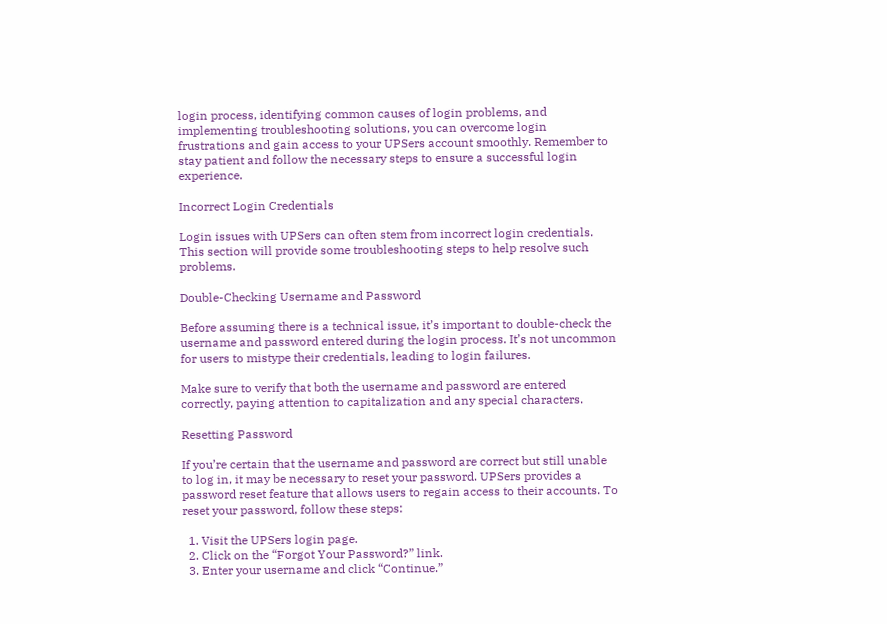login process, identifying common causes of login problems, and implementing troubleshooting solutions, you can overcome login frustrations and gain access to your UPSers account smoothly. Remember to stay patient and follow the necessary steps to ensure a successful login experience.

Incorrect Login Credentials

Login issues with UPSers can often stem from incorrect login credentials. This section will provide some troubleshooting steps to help resolve such problems.

Double-Checking Username and Password

Before assuming there is a technical issue, it’s important to double-check the username and password entered during the login process. It’s not uncommon for users to mistype their credentials, leading to login failures.

Make sure to verify that both the username and password are entered correctly, paying attention to capitalization and any special characters.

Resetting Password

If you’re certain that the username and password are correct but still unable to log in, it may be necessary to reset your password. UPSers provides a password reset feature that allows users to regain access to their accounts. To reset your password, follow these steps:

  1. Visit the UPSers login page.
  2. Click on the “Forgot Your Password?” link.
  3. Enter your username and click “Continue.”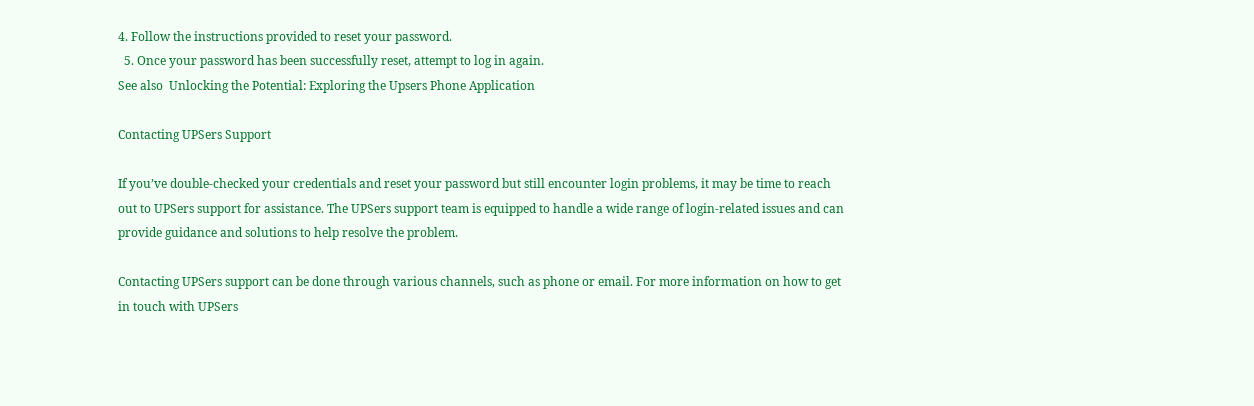4. Follow the instructions provided to reset your password.
  5. Once your password has been successfully reset, attempt to log in again.
See also  Unlocking the Potential: Exploring the Upsers Phone Application

Contacting UPSers Support

If you’ve double-checked your credentials and reset your password but still encounter login problems, it may be time to reach out to UPSers support for assistance. The UPSers support team is equipped to handle a wide range of login-related issues and can provide guidance and solutions to help resolve the problem.

Contacting UPSers support can be done through various channels, such as phone or email. For more information on how to get in touch with UPSers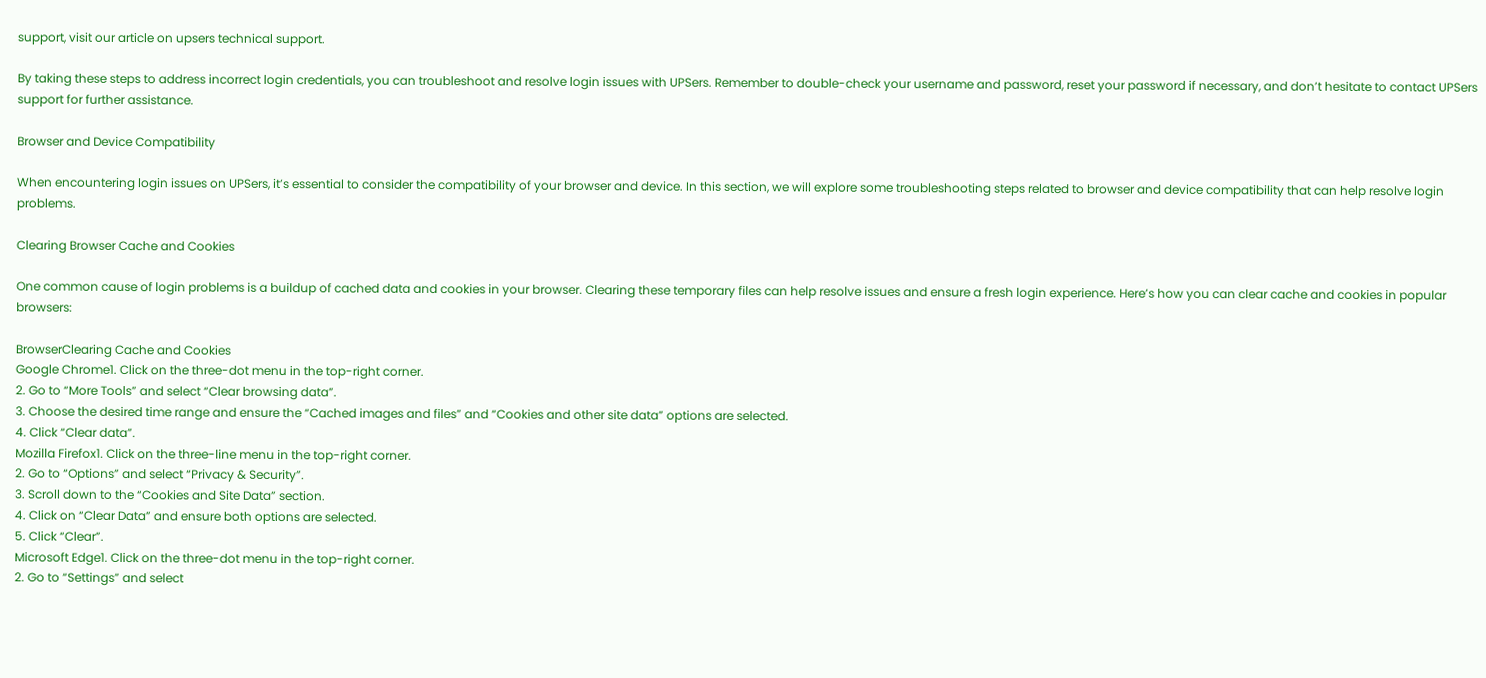support, visit our article on upsers technical support.

By taking these steps to address incorrect login credentials, you can troubleshoot and resolve login issues with UPSers. Remember to double-check your username and password, reset your password if necessary, and don’t hesitate to contact UPSers support for further assistance.

Browser and Device Compatibility

When encountering login issues on UPSers, it’s essential to consider the compatibility of your browser and device. In this section, we will explore some troubleshooting steps related to browser and device compatibility that can help resolve login problems.

Clearing Browser Cache and Cookies

One common cause of login problems is a buildup of cached data and cookies in your browser. Clearing these temporary files can help resolve issues and ensure a fresh login experience. Here’s how you can clear cache and cookies in popular browsers:

BrowserClearing Cache and Cookies
Google Chrome1. Click on the three-dot menu in the top-right corner.
2. Go to “More Tools” and select “Clear browsing data”.
3. Choose the desired time range and ensure the “Cached images and files” and “Cookies and other site data” options are selected.
4. Click “Clear data”.
Mozilla Firefox1. Click on the three-line menu in the top-right corner.
2. Go to “Options” and select “Privacy & Security”.
3. Scroll down to the “Cookies and Site Data” section.
4. Click on “Clear Data” and ensure both options are selected.
5. Click “Clear”.
Microsoft Edge1. Click on the three-dot menu in the top-right corner.
2. Go to “Settings” and select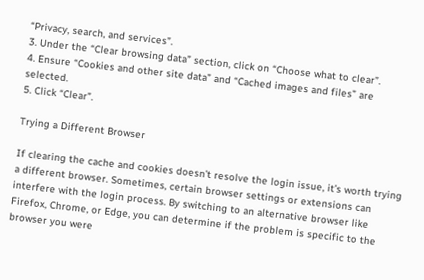“Privacy, search, and services”.
3. Under the “Clear browsing data” section, click on “Choose what to clear”.
4. Ensure “Cookies and other site data” and “Cached images and files” are selected.
5. Click “Clear”.

Trying a Different Browser

If clearing the cache and cookies doesn’t resolve the login issue, it’s worth trying a different browser. Sometimes, certain browser settings or extensions can interfere with the login process. By switching to an alternative browser like Firefox, Chrome, or Edge, you can determine if the problem is specific to the browser you were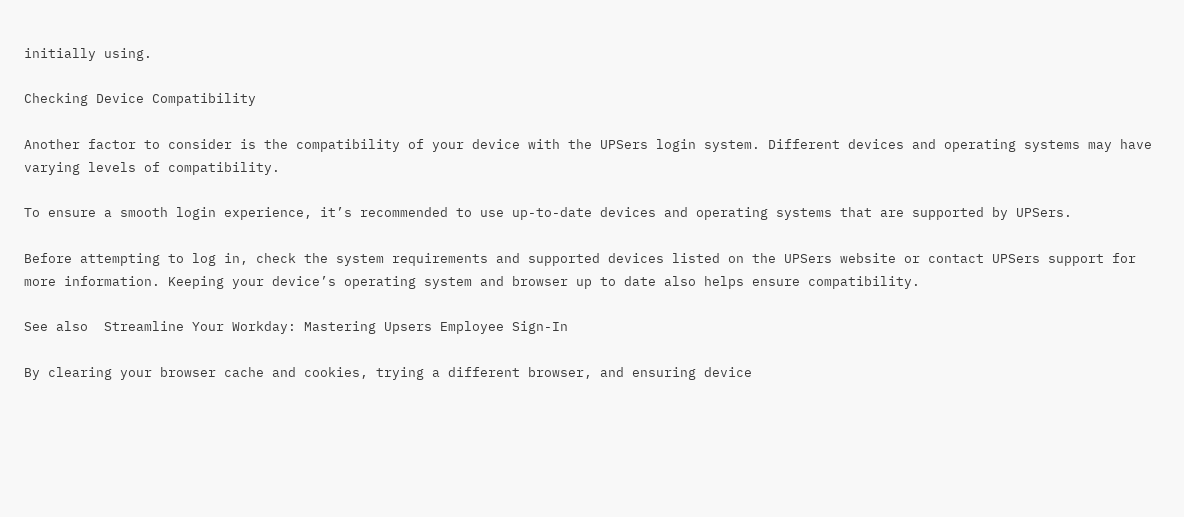initially using.

Checking Device Compatibility

Another factor to consider is the compatibility of your device with the UPSers login system. Different devices and operating systems may have varying levels of compatibility.

To ensure a smooth login experience, it’s recommended to use up-to-date devices and operating systems that are supported by UPSers.

Before attempting to log in, check the system requirements and supported devices listed on the UPSers website or contact UPSers support for more information. Keeping your device’s operating system and browser up to date also helps ensure compatibility.

See also  Streamline Your Workday: Mastering Upsers Employee Sign-In

By clearing your browser cache and cookies, trying a different browser, and ensuring device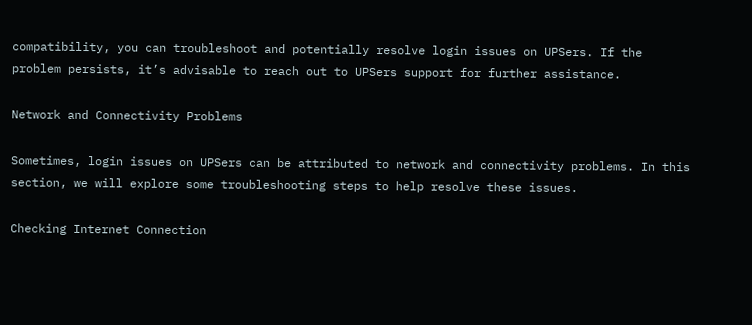compatibility, you can troubleshoot and potentially resolve login issues on UPSers. If the problem persists, it’s advisable to reach out to UPSers support for further assistance.

Network and Connectivity Problems

Sometimes, login issues on UPSers can be attributed to network and connectivity problems. In this section, we will explore some troubleshooting steps to help resolve these issues.

Checking Internet Connection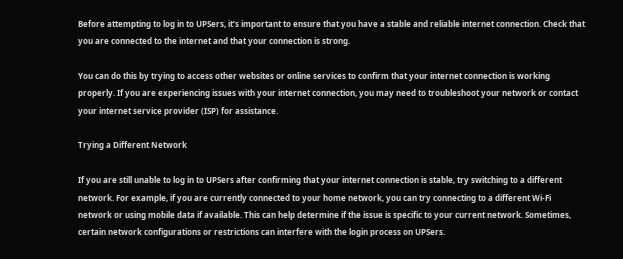Before attempting to log in to UPSers, it’s important to ensure that you have a stable and reliable internet connection. Check that you are connected to the internet and that your connection is strong.

You can do this by trying to access other websites or online services to confirm that your internet connection is working properly. If you are experiencing issues with your internet connection, you may need to troubleshoot your network or contact your internet service provider (ISP) for assistance.

Trying a Different Network

If you are still unable to log in to UPSers after confirming that your internet connection is stable, try switching to a different network. For example, if you are currently connected to your home network, you can try connecting to a different Wi-Fi network or using mobile data if available. This can help determine if the issue is specific to your current network. Sometimes, certain network configurations or restrictions can interfere with the login process on UPSers.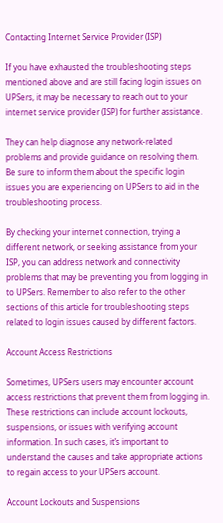Contacting Internet Service Provider (ISP)

If you have exhausted the troubleshooting steps mentioned above and are still facing login issues on UPSers, it may be necessary to reach out to your internet service provider (ISP) for further assistance.

They can help diagnose any network-related problems and provide guidance on resolving them. Be sure to inform them about the specific login issues you are experiencing on UPSers to aid in the troubleshooting process.

By checking your internet connection, trying a different network, or seeking assistance from your ISP, you can address network and connectivity problems that may be preventing you from logging in to UPSers. Remember to also refer to the other sections of this article for troubleshooting steps related to login issues caused by different factors.

Account Access Restrictions

Sometimes, UPSers users may encounter account access restrictions that prevent them from logging in. These restrictions can include account lockouts, suspensions, or issues with verifying account information. In such cases, it’s important to understand the causes and take appropriate actions to regain access to your UPSers account.

Account Lockouts and Suspensions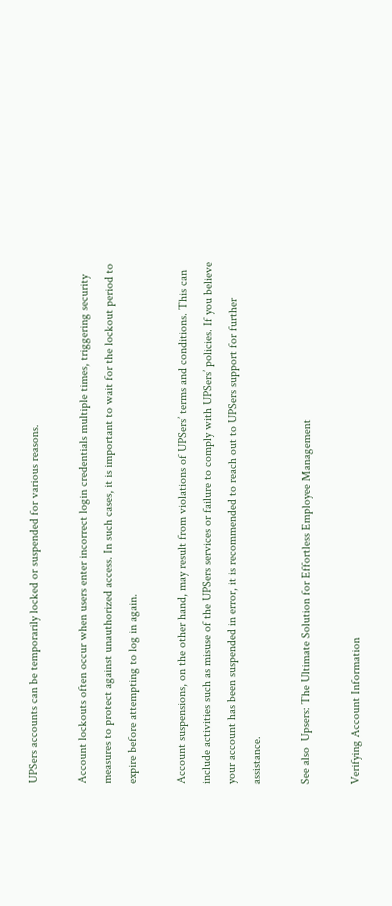UPSers accounts can be temporarily locked or suspended for various reasons.

Account lockouts often occur when users enter incorrect login credentials multiple times, triggering security measures to protect against unauthorized access. In such cases, it is important to wait for the lockout period to expire before attempting to log in again.

Account suspensions, on the other hand, may result from violations of UPSers’ terms and conditions. This can include activities such as misuse of the UPSers services or failure to comply with UPSers’ policies. If you believe your account has been suspended in error, it is recommended to reach out to UPSers support for further assistance.

See also  Upsers: The Ultimate Solution for Effortless Employee Management

Verifying Account Information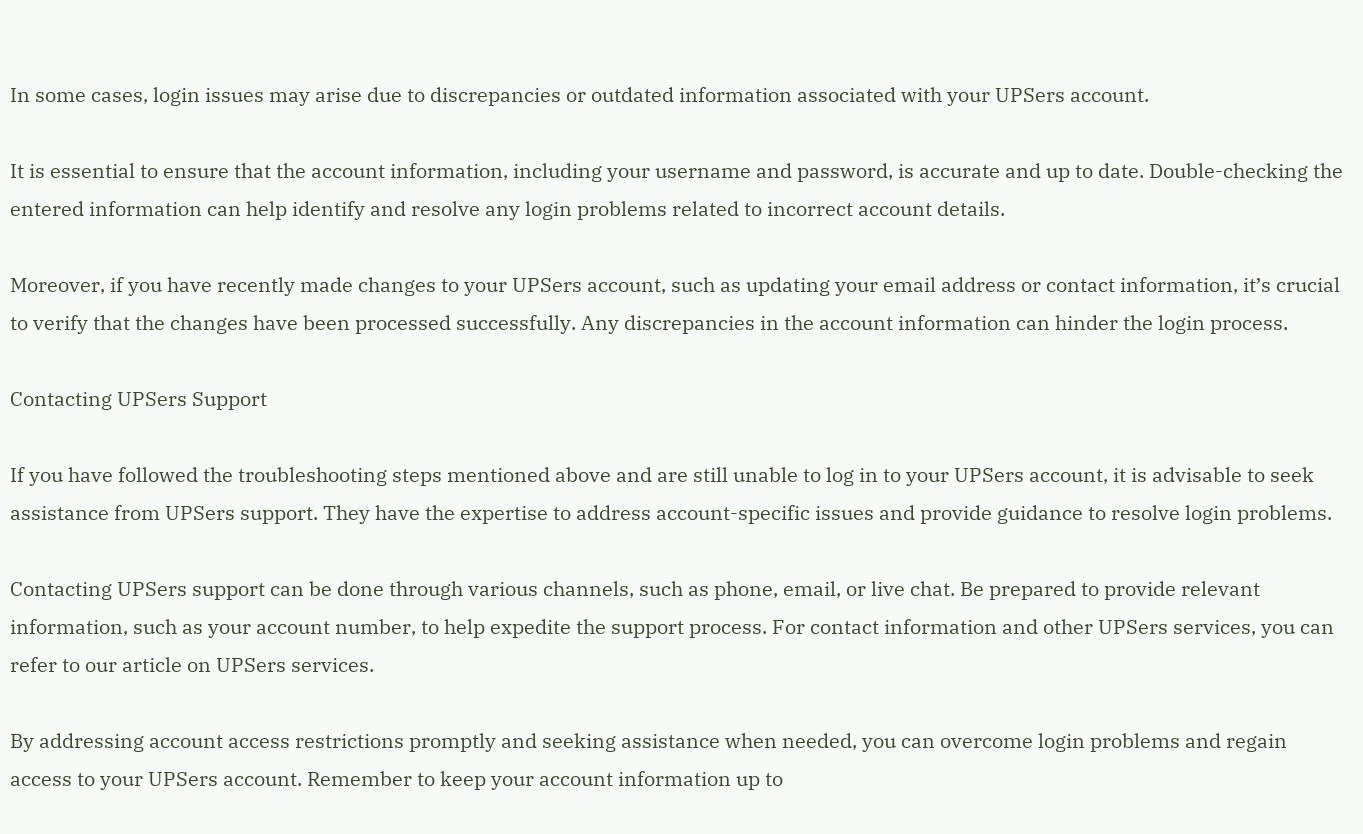In some cases, login issues may arise due to discrepancies or outdated information associated with your UPSers account.

It is essential to ensure that the account information, including your username and password, is accurate and up to date. Double-checking the entered information can help identify and resolve any login problems related to incorrect account details.

Moreover, if you have recently made changes to your UPSers account, such as updating your email address or contact information, it’s crucial to verify that the changes have been processed successfully. Any discrepancies in the account information can hinder the login process.

Contacting UPSers Support

If you have followed the troubleshooting steps mentioned above and are still unable to log in to your UPSers account, it is advisable to seek assistance from UPSers support. They have the expertise to address account-specific issues and provide guidance to resolve login problems.

Contacting UPSers support can be done through various channels, such as phone, email, or live chat. Be prepared to provide relevant information, such as your account number, to help expedite the support process. For contact information and other UPSers services, you can refer to our article on UPSers services.

By addressing account access restrictions promptly and seeking assistance when needed, you can overcome login problems and regain access to your UPSers account. Remember to keep your account information up to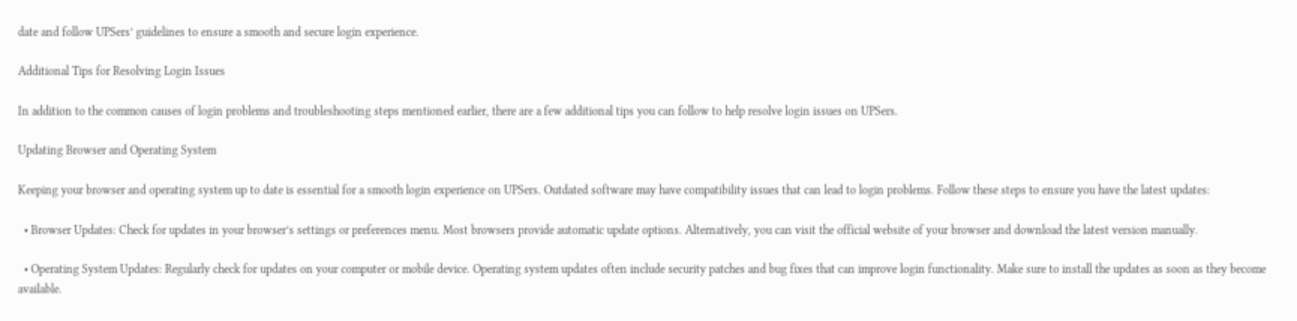date and follow UPSers’ guidelines to ensure a smooth and secure login experience.

Additional Tips for Resolving Login Issues

In addition to the common causes of login problems and troubleshooting steps mentioned earlier, there are a few additional tips you can follow to help resolve login issues on UPSers.

Updating Browser and Operating System

Keeping your browser and operating system up to date is essential for a smooth login experience on UPSers. Outdated software may have compatibility issues that can lead to login problems. Follow these steps to ensure you have the latest updates:

  • Browser Updates: Check for updates in your browser’s settings or preferences menu. Most browsers provide automatic update options. Alternatively, you can visit the official website of your browser and download the latest version manually.

  • Operating System Updates: Regularly check for updates on your computer or mobile device. Operating system updates often include security patches and bug fixes that can improve login functionality. Make sure to install the updates as soon as they become available.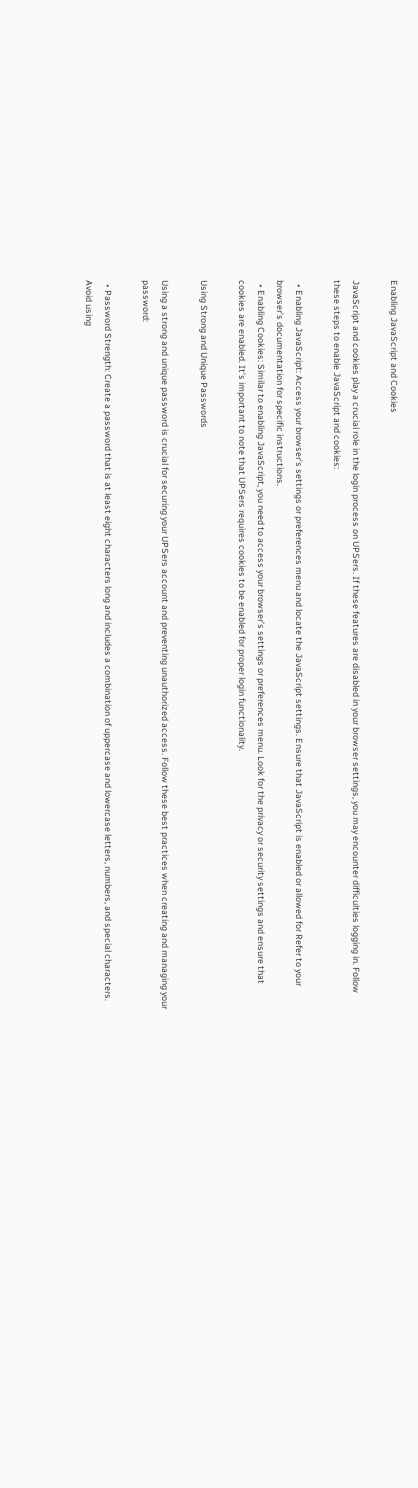Enabling JavaScript and Cookies

JavaScript and cookies play a crucial role in the login process on UPSers. If these features are disabled in your browser settings, you may encounter difficulties logging in. Follow these steps to enable JavaScript and cookies:

  • Enabling JavaScript: Access your browser’s settings or preferences menu and locate the JavaScript settings. Ensure that JavaScript is enabled or allowed for Refer to your browser’s documentation for specific instructions.
  • Enabling Cookies: Similar to enabling JavaScript, you need to access your browser’s settings or preferences menu. Look for the privacy or security settings and ensure that cookies are enabled. It’s important to note that UPSers requires cookies to be enabled for proper login functionality.

Using Strong and Unique Passwords

Using a strong and unique password is crucial for securing your UPSers account and preventing unauthorized access. Follow these best practices when creating and managing your password:

  • Password Strength: Create a password that is at least eight characters long and includes a combination of uppercase and lowercase letters, numbers, and special characters. Avoid using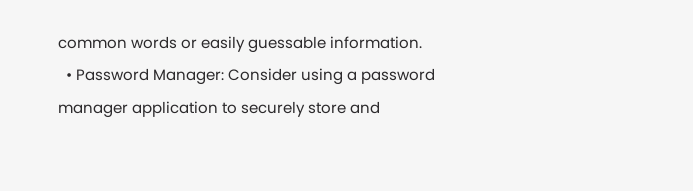common words or easily guessable information.
  • Password Manager: Consider using a password manager application to securely store and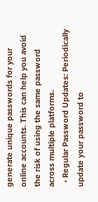generate unique passwords for your online accounts. This can help you avoid the risk of using the same password across multiple platforms.
  • Regular Password Updates: Periodically update your password to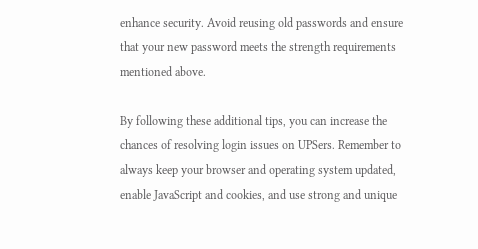enhance security. Avoid reusing old passwords and ensure that your new password meets the strength requirements mentioned above.

By following these additional tips, you can increase the chances of resolving login issues on UPSers. Remember to always keep your browser and operating system updated, enable JavaScript and cookies, and use strong and unique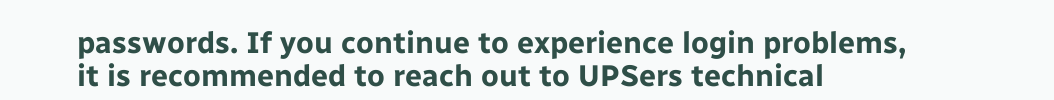passwords. If you continue to experience login problems, it is recommended to reach out to UPSers technical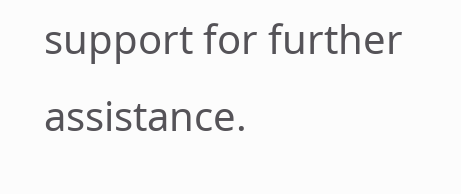support for further assistance.